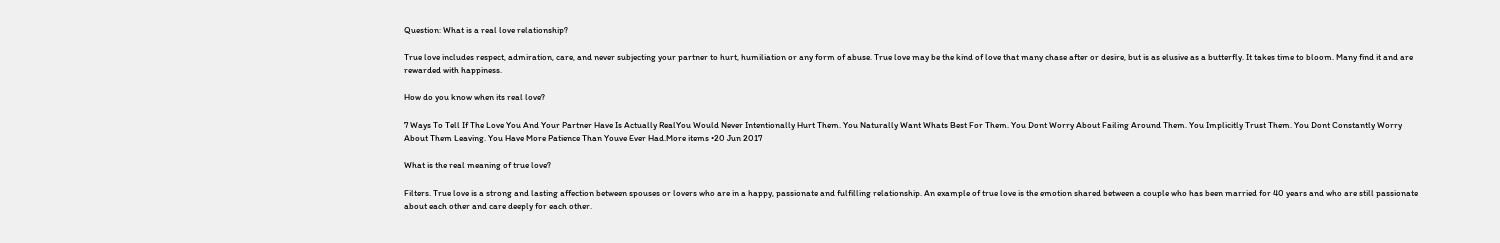Question: What is a real love relationship?

True love includes respect, admiration, care, and never subjecting your partner to hurt, humiliation or any form of abuse. True love may be the kind of love that many chase after or desire, but is as elusive as a butterfly. It takes time to bloom. Many find it and are rewarded with happiness.

How do you know when its real love?

7 Ways To Tell If The Love You And Your Partner Have Is Actually RealYou Would Never Intentionally Hurt Them. You Naturally Want Whats Best For Them. You Dont Worry About Failing Around Them. You Implicitly Trust Them. You Dont Constantly Worry About Them Leaving. You Have More Patience Than Youve Ever Had.More items •20 Jun 2017

What is the real meaning of true love?

Filters. True love is a strong and lasting affection between spouses or lovers who are in a happy, passionate and fulfilling relationship. An example of true love is the emotion shared between a couple who has been married for 40 years and who are still passionate about each other and care deeply for each other.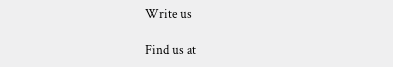Write us

Find us at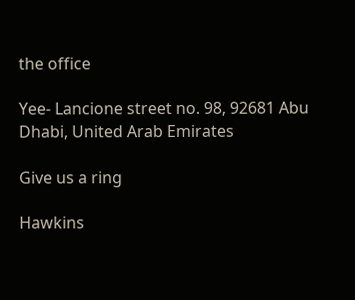the office

Yee- Lancione street no. 98, 92681 Abu Dhabi, United Arab Emirates

Give us a ring

Hawkins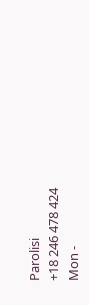Parolisi
+18 246 478 424
Mon -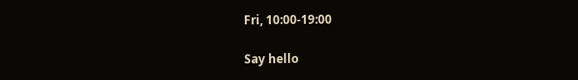Fri, 10:00-19:00

Say hello